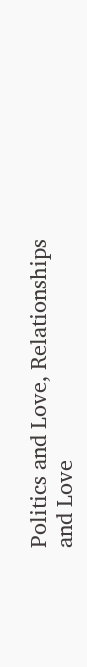Politics and Love, Relationships and Love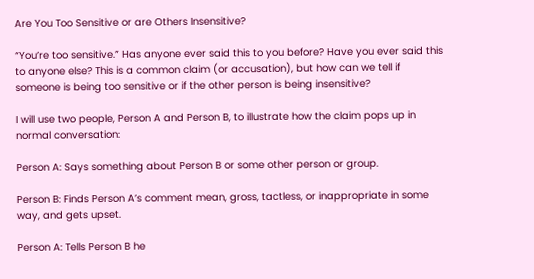Are You Too Sensitive or are Others Insensitive?

“You’re too sensitive.” Has anyone ever said this to you before? Have you ever said this to anyone else? This is a common claim (or accusation), but how can we tell if someone is being too sensitive or if the other person is being insensitive?

I will use two people, Person A and Person B, to illustrate how the claim pops up in normal conversation:

Person A: Says something about Person B or some other person or group.

Person B: Finds Person A’s comment mean, gross, tactless, or inappropriate in some way, and gets upset.

Person A: Tells Person B he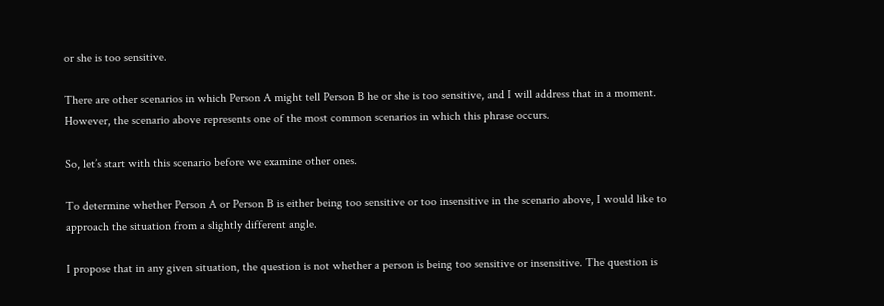or she is too sensitive.

There are other scenarios in which Person A might tell Person B he or she is too sensitive, and I will address that in a moment. However, the scenario above represents one of the most common scenarios in which this phrase occurs.

So, let’s start with this scenario before we examine other ones.

To determine whether Person A or Person B is either being too sensitive or too insensitive in the scenario above, I would like to approach the situation from a slightly different angle.

I propose that in any given situation, the question is not whether a person is being too sensitive or insensitive. The question is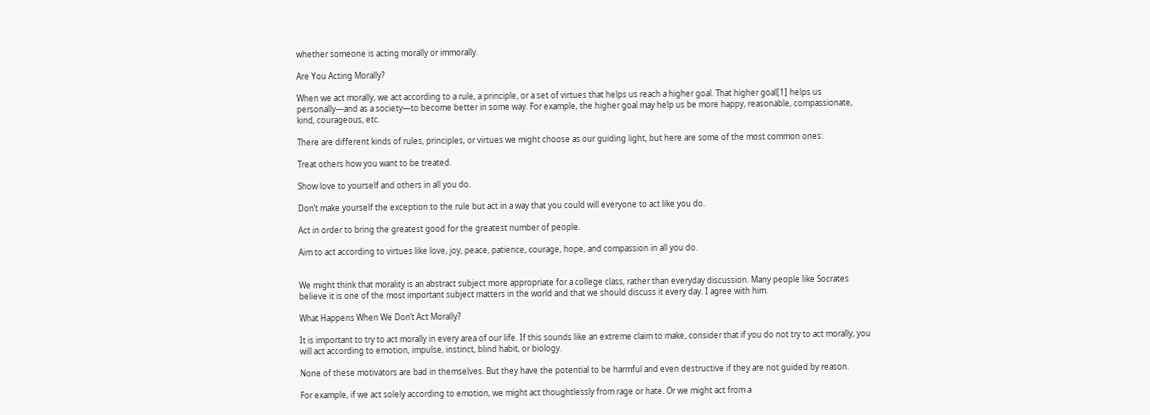whether someone is acting morally or immorally.

Are You Acting Morally?

When we act morally, we act according to a rule, a principle, or a set of virtues that helps us reach a higher goal. That higher goal[1] helps us personally—and as a society—to become better in some way. For example, the higher goal may help us be more happy, reasonable, compassionate, kind, courageous, etc.

There are different kinds of rules, principles, or virtues we might choose as our guiding light, but here are some of the most common ones:

Treat others how you want to be treated.

Show love to yourself and others in all you do.

Don’t make yourself the exception to the rule but act in a way that you could will everyone to act like you do.

Act in order to bring the greatest good for the greatest number of people.

Aim to act according to virtues like love, joy, peace, patience, courage, hope, and compassion in all you do.


We might think that morality is an abstract subject more appropriate for a college class, rather than everyday discussion. Many people like Socrates believe it is one of the most important subject matters in the world and that we should discuss it every day. I agree with him.

What Happens When We Don’t Act Morally?

It is important to try to act morally in every area of our life. If this sounds like an extreme claim to make, consider that if you do not try to act morally, you will act according to emotion, impulse, instinct, blind habit, or biology.

None of these motivators are bad in themselves. But they have the potential to be harmful and even destructive if they are not guided by reason.

For example, if we act solely according to emotion, we might act thoughtlessly from rage or hate. Or we might act from a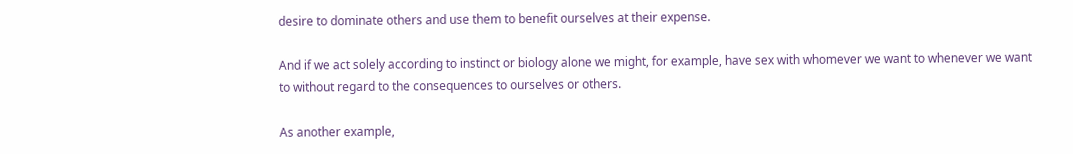desire to dominate others and use them to benefit ourselves at their expense.

And if we act solely according to instinct or biology alone we might, for example, have sex with whomever we want to whenever we want to without regard to the consequences to ourselves or others.

As another example,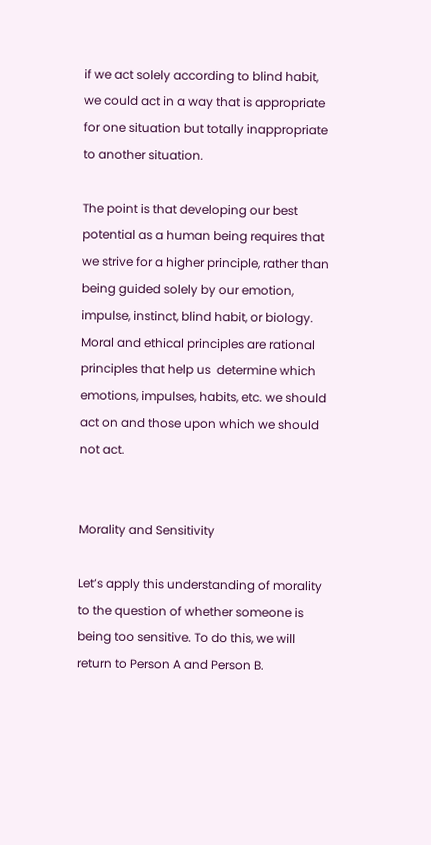if we act solely according to blind habit, we could act in a way that is appropriate for one situation but totally inappropriate to another situation.

The point is that developing our best potential as a human being requires that we strive for a higher principle, rather than being guided solely by our emotion, impulse, instinct, blind habit, or biology. Moral and ethical principles are rational principles that help us  determine which emotions, impulses, habits, etc. we should act on and those upon which we should not act.


Morality and Sensitivity

Let’s apply this understanding of morality to the question of whether someone is being too sensitive. To do this, we will return to Person A and Person B.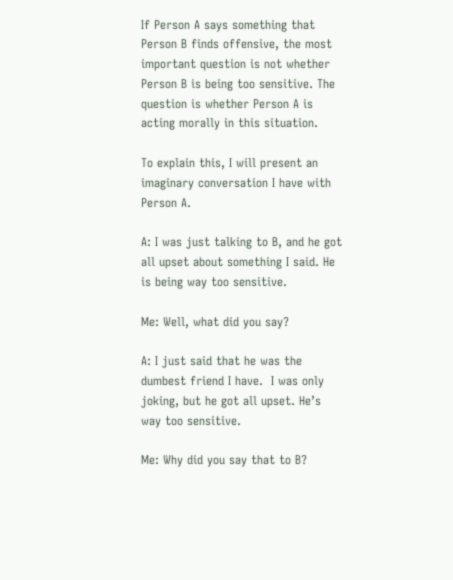If Person A says something that Person B finds offensive, the most important question is not whether Person B is being too sensitive. The question is whether Person A is acting morally in this situation.

To explain this, I will present an imaginary conversation I have with Person A.

A: I was just talking to B, and he got all upset about something I said. He is being way too sensitive.

Me: Well, what did you say?

A: I just said that he was the dumbest friend I have.  I was only joking, but he got all upset. He’s way too sensitive.

Me: Why did you say that to B?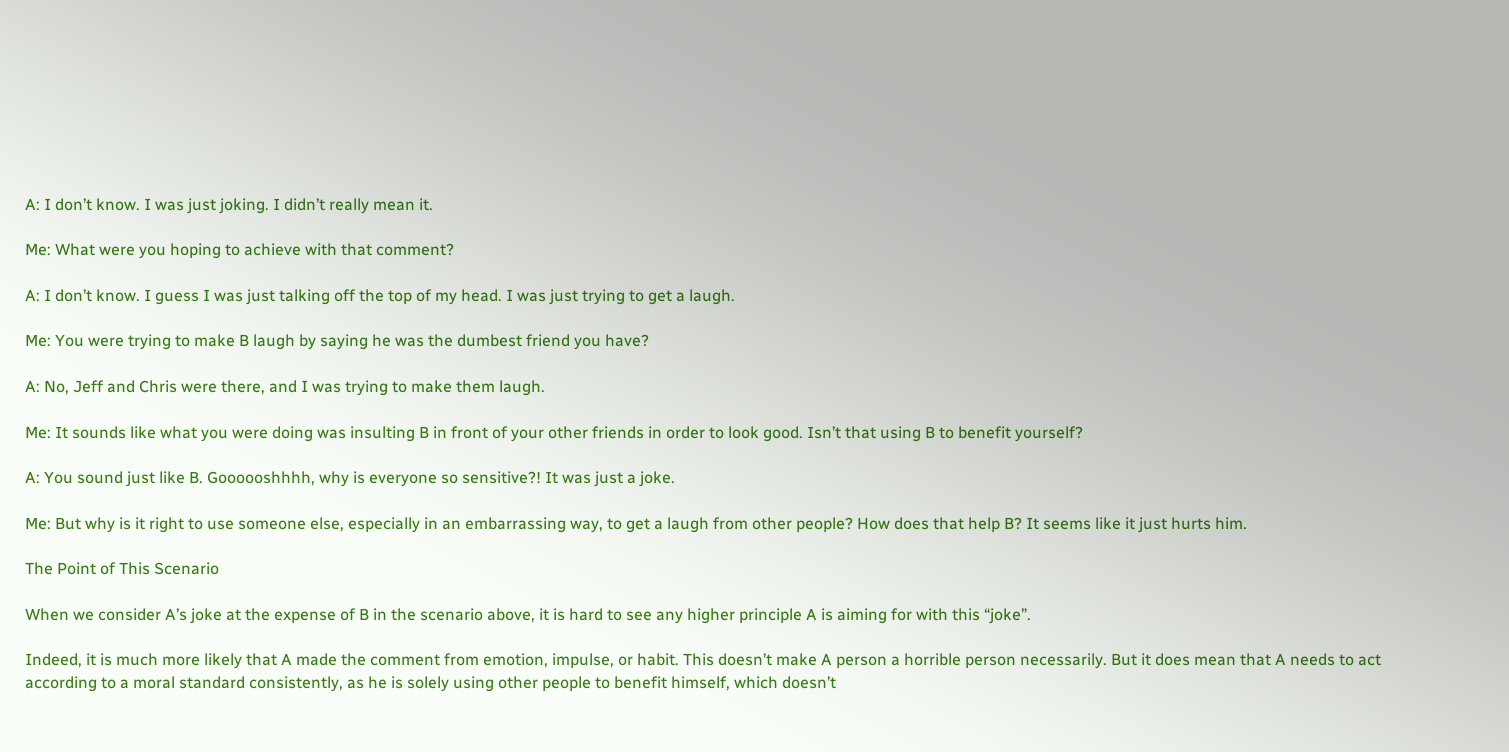A: I don’t know. I was just joking. I didn’t really mean it.

Me: What were you hoping to achieve with that comment?

A: I don’t know. I guess I was just talking off the top of my head. I was just trying to get a laugh.

Me: You were trying to make B laugh by saying he was the dumbest friend you have?

A: No, Jeff and Chris were there, and I was trying to make them laugh.

Me: It sounds like what you were doing was insulting B in front of your other friends in order to look good. Isn’t that using B to benefit yourself?

A: You sound just like B. Goooooshhhh, why is everyone so sensitive?! It was just a joke.

Me: But why is it right to use someone else, especially in an embarrassing way, to get a laugh from other people? How does that help B? It seems like it just hurts him.

The Point of This Scenario

When we consider A’s joke at the expense of B in the scenario above, it is hard to see any higher principle A is aiming for with this “joke”.

Indeed, it is much more likely that A made the comment from emotion, impulse, or habit. This doesn’t make A person a horrible person necessarily. But it does mean that A needs to act according to a moral standard consistently, as he is solely using other people to benefit himself, which doesn’t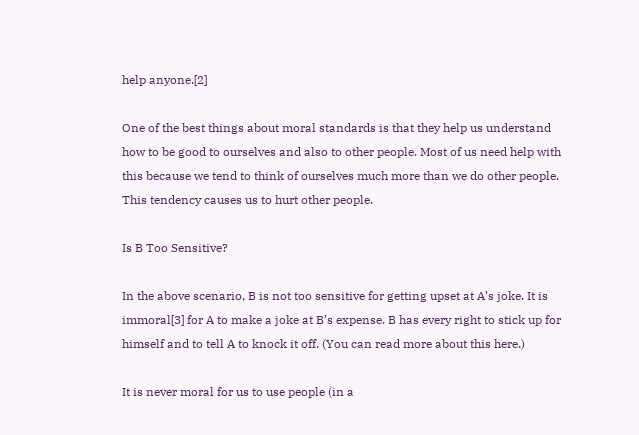help anyone.[2]

One of the best things about moral standards is that they help us understand how to be good to ourselves and also to other people. Most of us need help with this because we tend to think of ourselves much more than we do other people. This tendency causes us to hurt other people.

Is B Too Sensitive?

In the above scenario, B is not too sensitive for getting upset at A’s joke. It is immoral[3] for A to make a joke at B’s expense. B has every right to stick up for himself and to tell A to knock it off. (You can read more about this here.)

It is never moral for us to use people (in a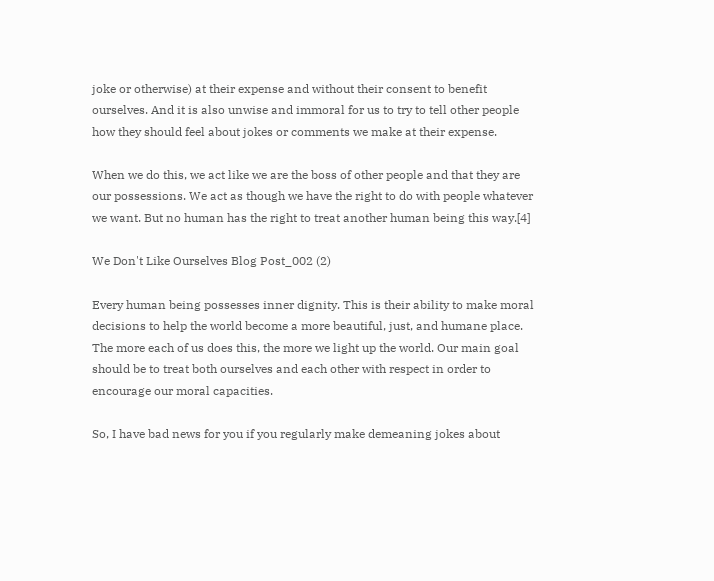joke or otherwise) at their expense and without their consent to benefit ourselves. And it is also unwise and immoral for us to try to tell other people how they should feel about jokes or comments we make at their expense.

When we do this, we act like we are the boss of other people and that they are our possessions. We act as though we have the right to do with people whatever we want. But no human has the right to treat another human being this way.[4]

We Don't Like Ourselves Blog Post_002 (2)

Every human being possesses inner dignity. This is their ability to make moral decisions to help the world become a more beautiful, just, and humane place. The more each of us does this, the more we light up the world. Our main goal should be to treat both ourselves and each other with respect in order to encourage our moral capacities.

So, I have bad news for you if you regularly make demeaning jokes about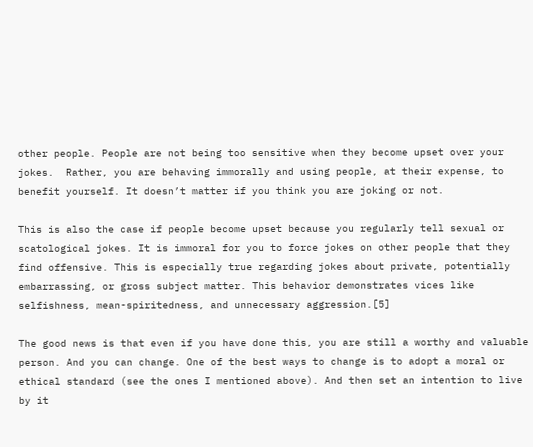other people. People are not being too sensitive when they become upset over your jokes.  Rather, you are behaving immorally and using people, at their expense, to benefit yourself. It doesn’t matter if you think you are joking or not.

This is also the case if people become upset because you regularly tell sexual or scatological jokes. It is immoral for you to force jokes on other people that they find offensive. This is especially true regarding jokes about private, potentially embarrassing, or gross subject matter. This behavior demonstrates vices like selfishness, mean-spiritedness, and unnecessary aggression.[5]

The good news is that even if you have done this, you are still a worthy and valuable person. And you can change. One of the best ways to change is to adopt a moral or ethical standard (see the ones I mentioned above). And then set an intention to live by it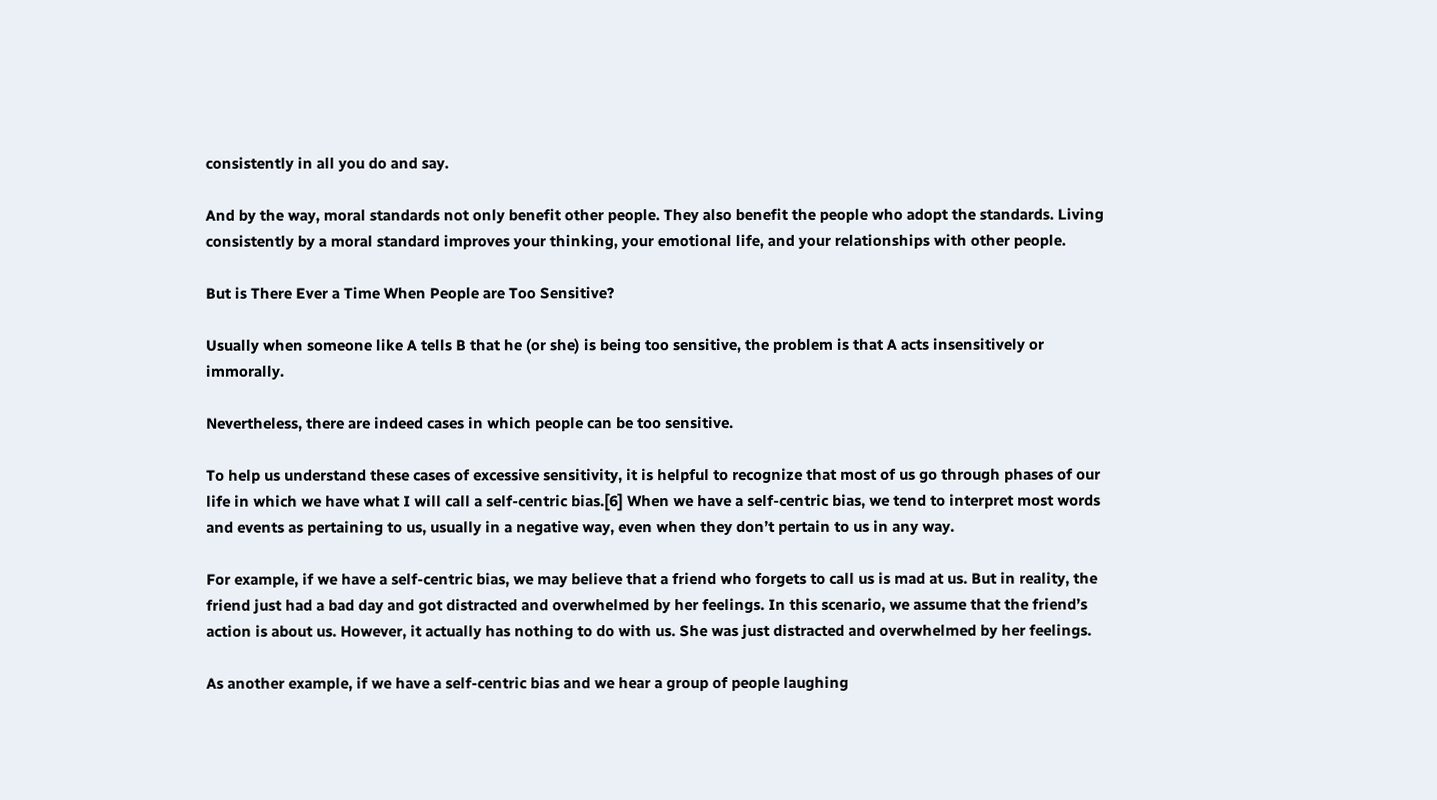consistently in all you do and say.

And by the way, moral standards not only benefit other people. They also benefit the people who adopt the standards. Living consistently by a moral standard improves your thinking, your emotional life, and your relationships with other people.

But is There Ever a Time When People are Too Sensitive?

Usually when someone like A tells B that he (or she) is being too sensitive, the problem is that A acts insensitively or immorally.

Nevertheless, there are indeed cases in which people can be too sensitive.

To help us understand these cases of excessive sensitivity, it is helpful to recognize that most of us go through phases of our life in which we have what I will call a self-centric bias.[6] When we have a self-centric bias, we tend to interpret most words and events as pertaining to us, usually in a negative way, even when they don’t pertain to us in any way.

For example, if we have a self-centric bias, we may believe that a friend who forgets to call us is mad at us. But in reality, the friend just had a bad day and got distracted and overwhelmed by her feelings. In this scenario, we assume that the friend’s action is about us. However, it actually has nothing to do with us. She was just distracted and overwhelmed by her feelings.

As another example, if we have a self-centric bias and we hear a group of people laughing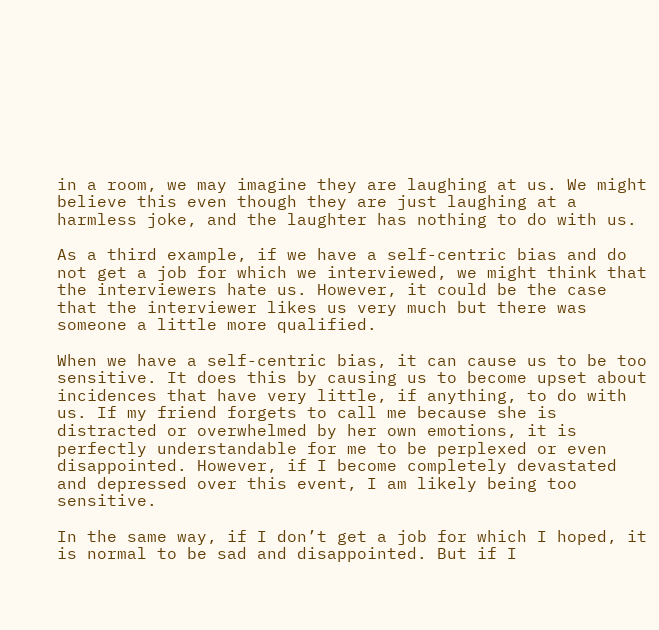in a room, we may imagine they are laughing at us. We might believe this even though they are just laughing at a harmless joke, and the laughter has nothing to do with us.

As a third example, if we have a self-centric bias and do not get a job for which we interviewed, we might think that the interviewers hate us. However, it could be the case that the interviewer likes us very much but there was someone a little more qualified.

When we have a self-centric bias, it can cause us to be too sensitive. It does this by causing us to become upset about incidences that have very little, if anything, to do with us. If my friend forgets to call me because she is distracted or overwhelmed by her own emotions, it is perfectly understandable for me to be perplexed or even disappointed. However, if I become completely devastated and depressed over this event, I am likely being too sensitive.

In the same way, if I don’t get a job for which I hoped, it is normal to be sad and disappointed. But if I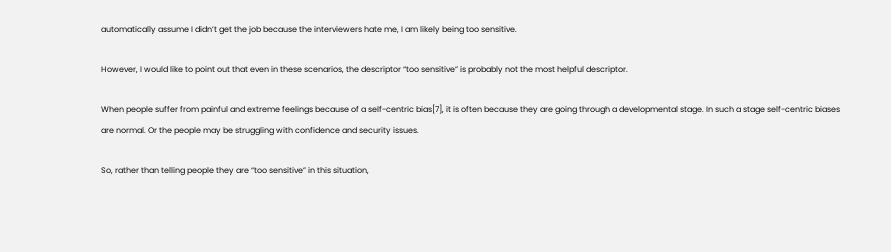automatically assume I didn’t get the job because the interviewers hate me, I am likely being too sensitive.

However, I would like to point out that even in these scenarios, the descriptor “too sensitive” is probably not the most helpful descriptor.

When people suffer from painful and extreme feelings because of a self-centric bias[7], it is often because they are going through a developmental stage. In such a stage self-centric biases are normal. Or the people may be struggling with confidence and security issues.

So, rather than telling people they are “too sensitive” in this situation,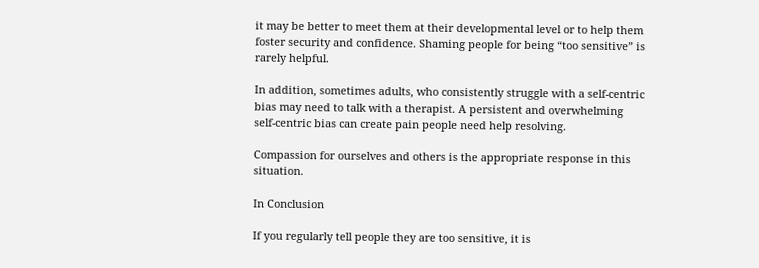it may be better to meet them at their developmental level or to help them foster security and confidence. Shaming people for being “too sensitive” is rarely helpful.

In addition, sometimes adults, who consistently struggle with a self-centric bias may need to talk with a therapist. A persistent and overwhelming self-centric bias can create pain people need help resolving.

Compassion for ourselves and others is the appropriate response in this situation.

In Conclusion

If you regularly tell people they are too sensitive, it is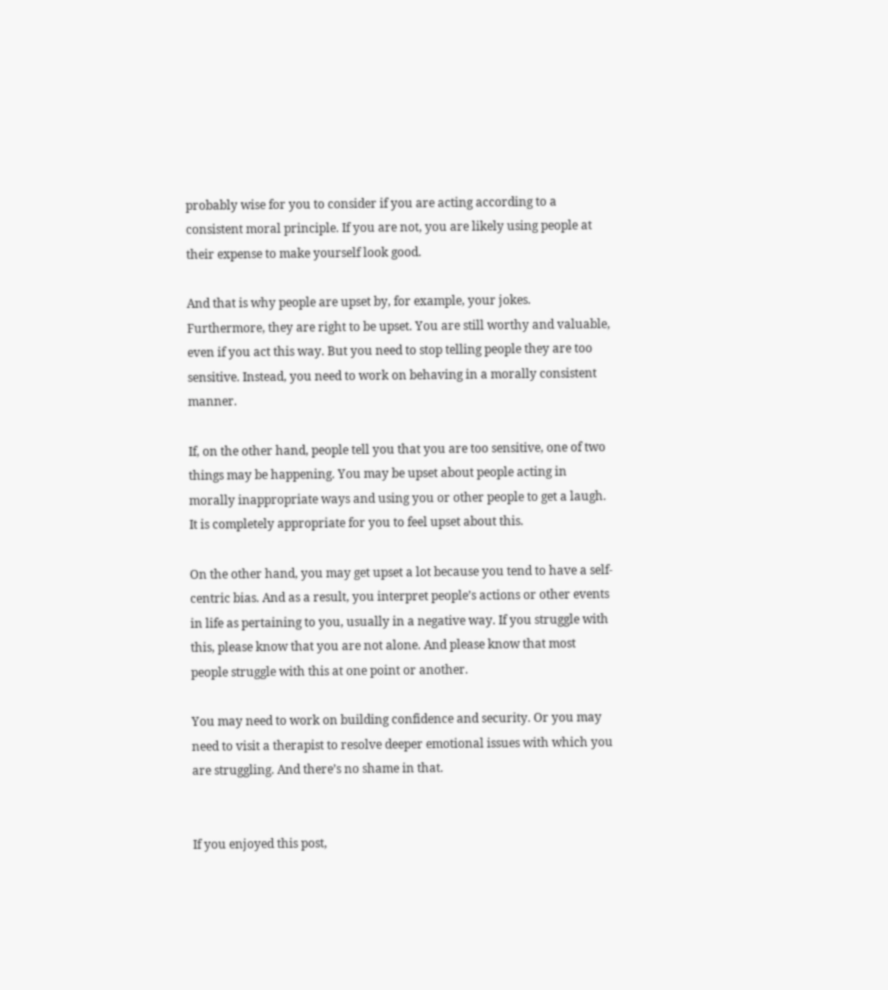probably wise for you to consider if you are acting according to a consistent moral principle. If you are not, you are likely using people at their expense to make yourself look good.

And that is why people are upset by, for example, your jokes. Furthermore, they are right to be upset. You are still worthy and valuable, even if you act this way. But you need to stop telling people they are too sensitive. Instead, you need to work on behaving in a morally consistent manner.

If, on the other hand, people tell you that you are too sensitive, one of two things may be happening. You may be upset about people acting in morally inappropriate ways and using you or other people to get a laugh. It is completely appropriate for you to feel upset about this.

On the other hand, you may get upset a lot because you tend to have a self-centric bias. And as a result, you interpret people’s actions or other events in life as pertaining to you, usually in a negative way. If you struggle with this, please know that you are not alone. And please know that most people struggle with this at one point or another.

You may need to work on building confidence and security. Or you may need to visit a therapist to resolve deeper emotional issues with which you are struggling. And there’s no shame in that.


If you enjoyed this post,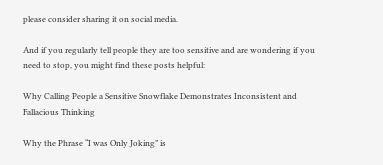please consider sharing it on social media.

And if you regularly tell people they are too sensitive and are wondering if you need to stop, you might find these posts helpful:

Why Calling People a Sensitive Snowflake Demonstrates Inconsistent and Fallacious Thinking

Why the Phrase “I was Only Joking” is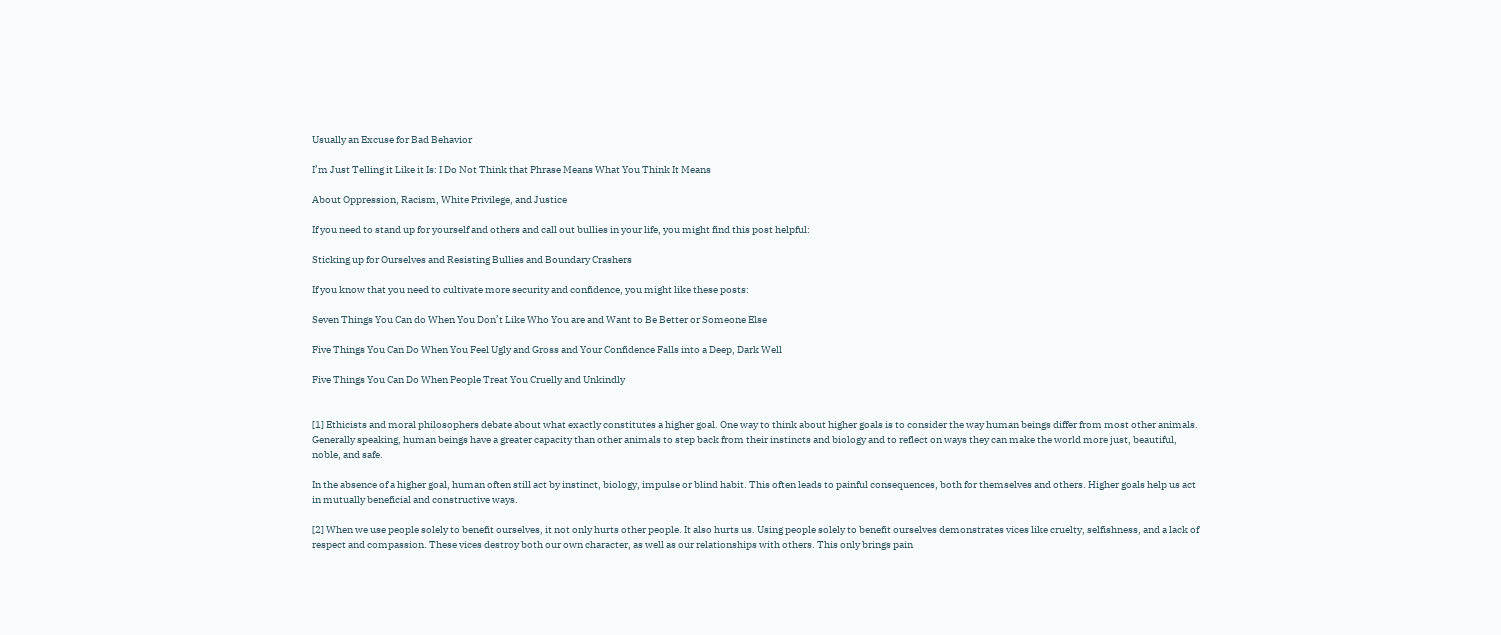Usually an Excuse for Bad Behavior

I’m Just Telling it Like it Is: I Do Not Think that Phrase Means What You Think It Means

About Oppression, Racism, White Privilege, and Justice

If you need to stand up for yourself and others and call out bullies in your life, you might find this post helpful:

Sticking up for Ourselves and Resisting Bullies and Boundary Crashers

If you know that you need to cultivate more security and confidence, you might like these posts:

Seven Things You Can do When You Don’t Like Who You are and Want to Be Better or Someone Else

Five Things You Can Do When You Feel Ugly and Gross and Your Confidence Falls into a Deep, Dark Well

Five Things You Can Do When People Treat You Cruelly and Unkindly


[1] Ethicists and moral philosophers debate about what exactly constitutes a higher goal. One way to think about higher goals is to consider the way human beings differ from most other animals. Generally speaking, human beings have a greater capacity than other animals to step back from their instincts and biology and to reflect on ways they can make the world more just, beautiful, noble, and safe.

In the absence of a higher goal, human often still act by instinct, biology, impulse or blind habit. This often leads to painful consequences, both for themselves and others. Higher goals help us act in mutually beneficial and constructive ways.

[2] When we use people solely to benefit ourselves, it not only hurts other people. It also hurts us. Using people solely to benefit ourselves demonstrates vices like cruelty, selfishness, and a lack of respect and compassion. These vices destroy both our own character, as well as our relationships with others. This only brings pain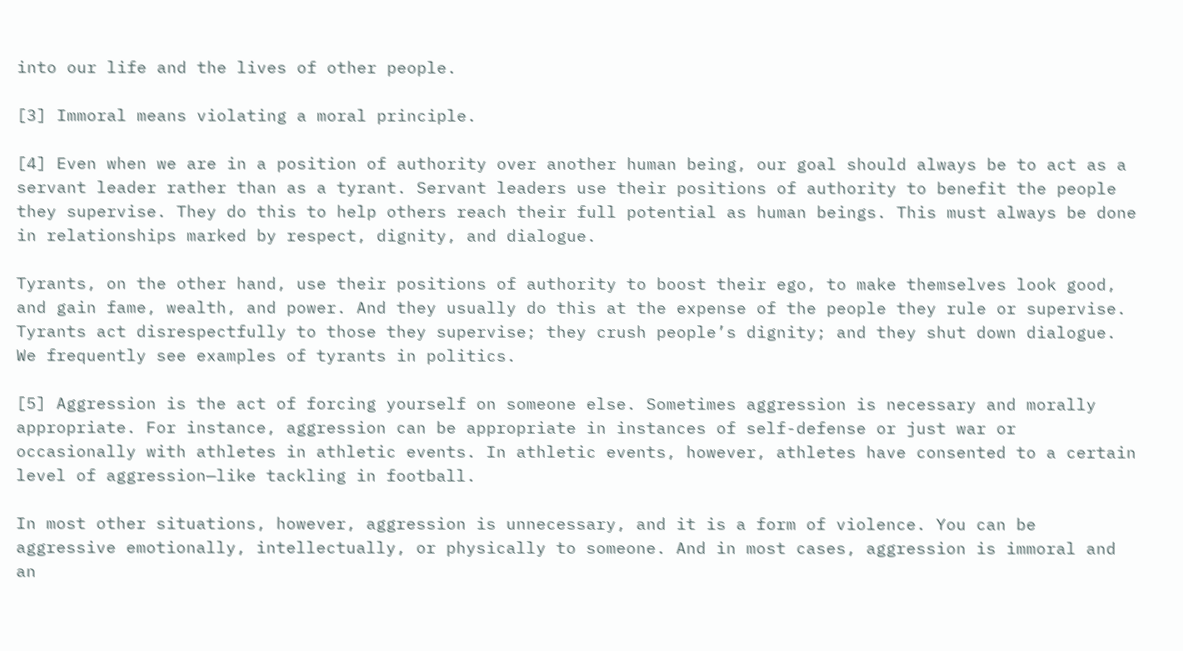into our life and the lives of other people.

[3] Immoral means violating a moral principle.

[4] Even when we are in a position of authority over another human being, our goal should always be to act as a servant leader rather than as a tyrant. Servant leaders use their positions of authority to benefit the people they supervise. They do this to help others reach their full potential as human beings. This must always be done in relationships marked by respect, dignity, and dialogue.

Tyrants, on the other hand, use their positions of authority to boost their ego, to make themselves look good, and gain fame, wealth, and power. And they usually do this at the expense of the people they rule or supervise. Tyrants act disrespectfully to those they supervise; they crush people’s dignity; and they shut down dialogue. We frequently see examples of tyrants in politics.

[5] Aggression is the act of forcing yourself on someone else. Sometimes aggression is necessary and morally appropriate. For instance, aggression can be appropriate in instances of self-defense or just war or occasionally with athletes in athletic events. In athletic events, however, athletes have consented to a certain level of aggression—like tackling in football.

In most other situations, however, aggression is unnecessary, and it is a form of violence. You can be aggressive emotionally, intellectually, or physically to someone. And in most cases, aggression is immoral and an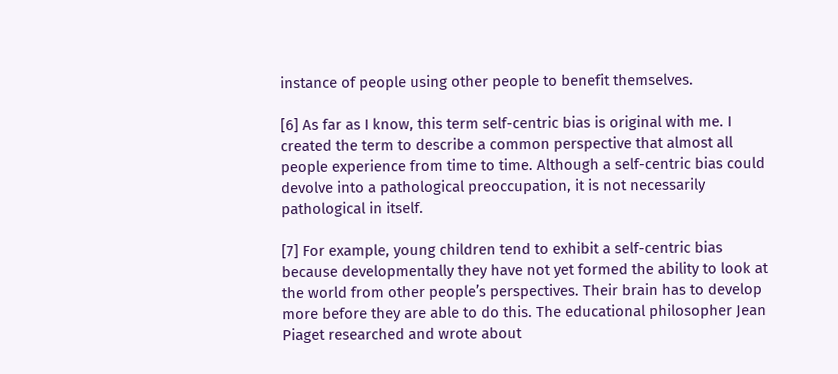instance of people using other people to benefit themselves.

[6] As far as I know, this term self-centric bias is original with me. I created the term to describe a common perspective that almost all people experience from time to time. Although a self-centric bias could devolve into a pathological preoccupation, it is not necessarily pathological in itself.

[7] For example, young children tend to exhibit a self-centric bias because developmentally they have not yet formed the ability to look at the world from other people’s perspectives. Their brain has to develop more before they are able to do this. The educational philosopher Jean Piaget researched and wrote about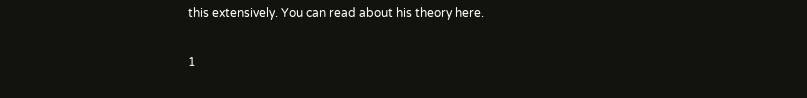this extensively. You can read about his theory here.

1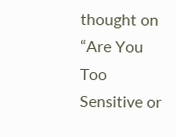thought on “Are You Too Sensitive or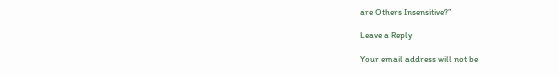are Others Insensitive?”

Leave a Reply

Your email address will not be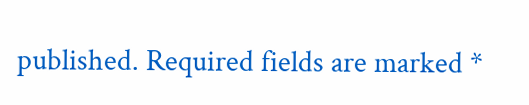published. Required fields are marked *